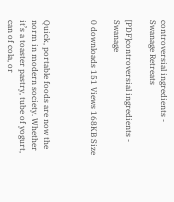controversial ingredients - Swanage Retreats

[PDF]controversial ingredients - Swanage

0 downloads 151 Views 168KB Size



Quick, portable foods are now the norm in modern society. Whether it’s a toaster pastry, tube of yogurt, can of cola, or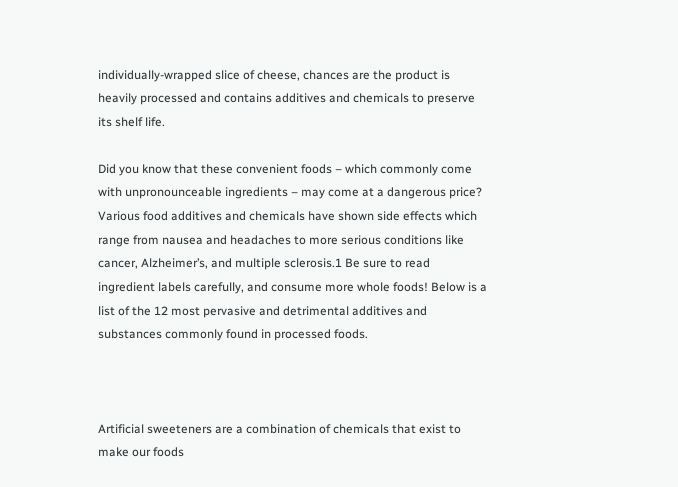individually-wrapped slice of cheese, chances are the product is heavily processed and contains additives and chemicals to preserve its shelf life.

Did you know that these convenient foods – which commonly come with unpronounceable ingredients – may come at a dangerous price? Various food additives and chemicals have shown side effects which range from nausea and headaches to more serious conditions like cancer, Alzheimer’s, and multiple sclerosis.1 Be sure to read ingredient labels carefully, and consume more whole foods! Below is a list of the 12 most pervasive and detrimental additives and substances commonly found in processed foods.



Artificial sweeteners are a combination of chemicals that exist to make our foods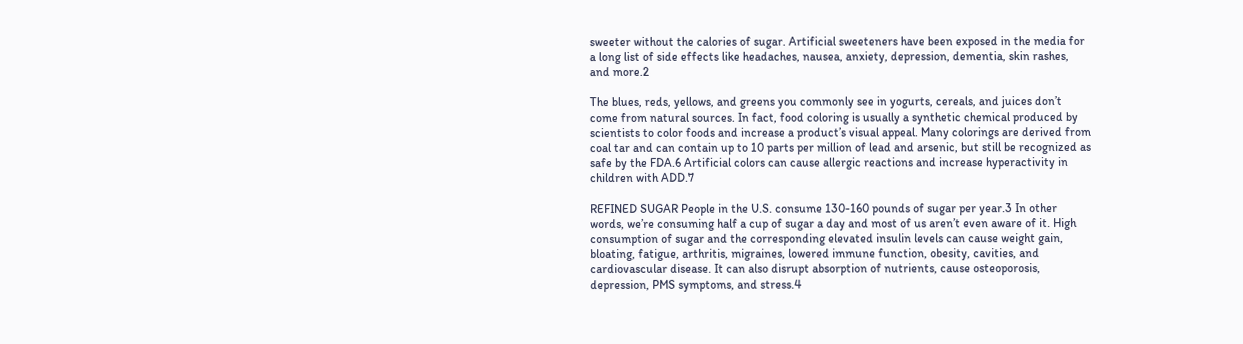sweeter without the calories of sugar. Artificial sweeteners have been exposed in the media for a long list of side effects like headaches, nausea, anxiety, depression, dementia, skin rashes, and more.2

The blues, reds, yellows, and greens you commonly see in yogurts, cereals, and juices don’t come from natural sources. In fact, food coloring is usually a synthetic chemical produced by scientists to color foods and increase a product’s visual appeal. Many colorings are derived from coal tar and can contain up to 10 parts per million of lead and arsenic, but still be recognized as safe by the FDA.6 Artificial colors can cause allergic reactions and increase hyperactivity in children with ADD.7

REFINED SUGAR People in the U.S. consume 130-160 pounds of sugar per year.3 In other words, we’re consuming half a cup of sugar a day and most of us aren’t even aware of it. High consumption of sugar and the corresponding elevated insulin levels can cause weight gain, bloating, fatigue, arthritis, migraines, lowered immune function, obesity, cavities, and cardiovascular disease. It can also disrupt absorption of nutrients, cause osteoporosis, depression, PMS symptoms, and stress.4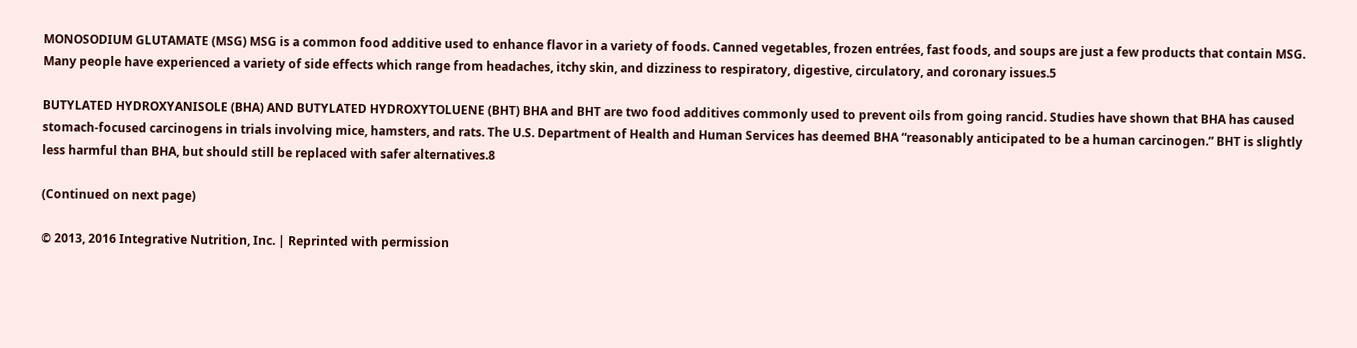MONOSODIUM GLUTAMATE (MSG) MSG is a common food additive used to enhance flavor in a variety of foods. Canned vegetables, frozen entrées, fast foods, and soups are just a few products that contain MSG. Many people have experienced a variety of side effects which range from headaches, itchy skin, and dizziness to respiratory, digestive, circulatory, and coronary issues.5

BUTYLATED HYDROXYANISOLE (BHA) AND BUTYLATED HYDROXYTOLUENE (BHT) BHA and BHT are two food additives commonly used to prevent oils from going rancid. Studies have shown that BHA has caused stomach-focused carcinogens in trials involving mice, hamsters, and rats. The U.S. Department of Health and Human Services has deemed BHA “reasonably anticipated to be a human carcinogen.” BHT is slightly less harmful than BHA, but should still be replaced with safer alternatives.8

(Continued on next page)

© 2013, 2016 Integrative Nutrition, Inc. | Reprinted with permission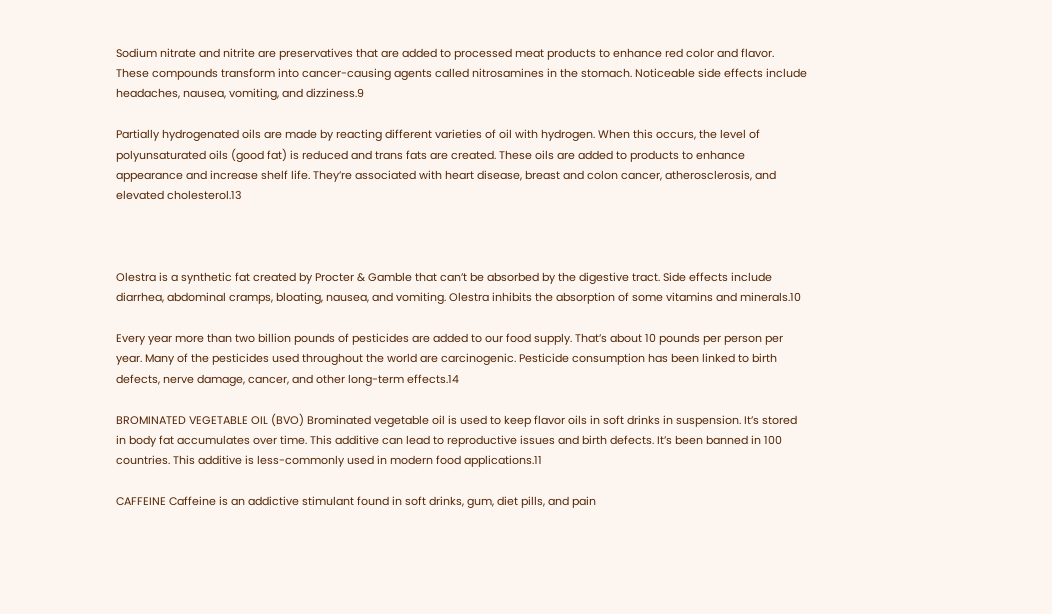Sodium nitrate and nitrite are preservatives that are added to processed meat products to enhance red color and flavor. These compounds transform into cancer-causing agents called nitrosamines in the stomach. Noticeable side effects include headaches, nausea, vomiting, and dizziness.9

Partially hydrogenated oils are made by reacting different varieties of oil with hydrogen. When this occurs, the level of polyunsaturated oils (good fat) is reduced and trans fats are created. These oils are added to products to enhance appearance and increase shelf life. They’re associated with heart disease, breast and colon cancer, atherosclerosis, and elevated cholesterol.13



Olestra is a synthetic fat created by Procter & Gamble that can’t be absorbed by the digestive tract. Side effects include diarrhea, abdominal cramps, bloating, nausea, and vomiting. Olestra inhibits the absorption of some vitamins and minerals.10

Every year more than two billion pounds of pesticides are added to our food supply. That’s about 10 pounds per person per year. Many of the pesticides used throughout the world are carcinogenic. Pesticide consumption has been linked to birth defects, nerve damage, cancer, and other long-term effects.14

BROMINATED VEGETABLE OIL (BVO) Brominated vegetable oil is used to keep flavor oils in soft drinks in suspension. It’s stored in body fat accumulates over time. This additive can lead to reproductive issues and birth defects. It’s been banned in 100 countries. This additive is less-commonly used in modern food applications.11

CAFFEINE Caffeine is an addictive stimulant found in soft drinks, gum, diet pills, and pain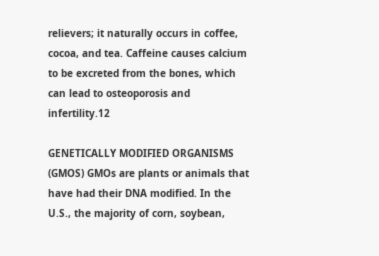relievers; it naturally occurs in coffee, cocoa, and tea. Caffeine causes calcium to be excreted from the bones, which can lead to osteoporosis and infertility.12

GENETICALLY MODIFIED ORGANISMS (GMOS) GMOs are plants or animals that have had their DNA modified. In the U.S., the majority of corn, soybean,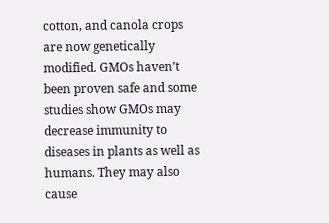cotton, and canola crops are now genetically modified. GMOs haven’t been proven safe and some studies show GMOs may decrease immunity to diseases in plants as well as humans. They may also cause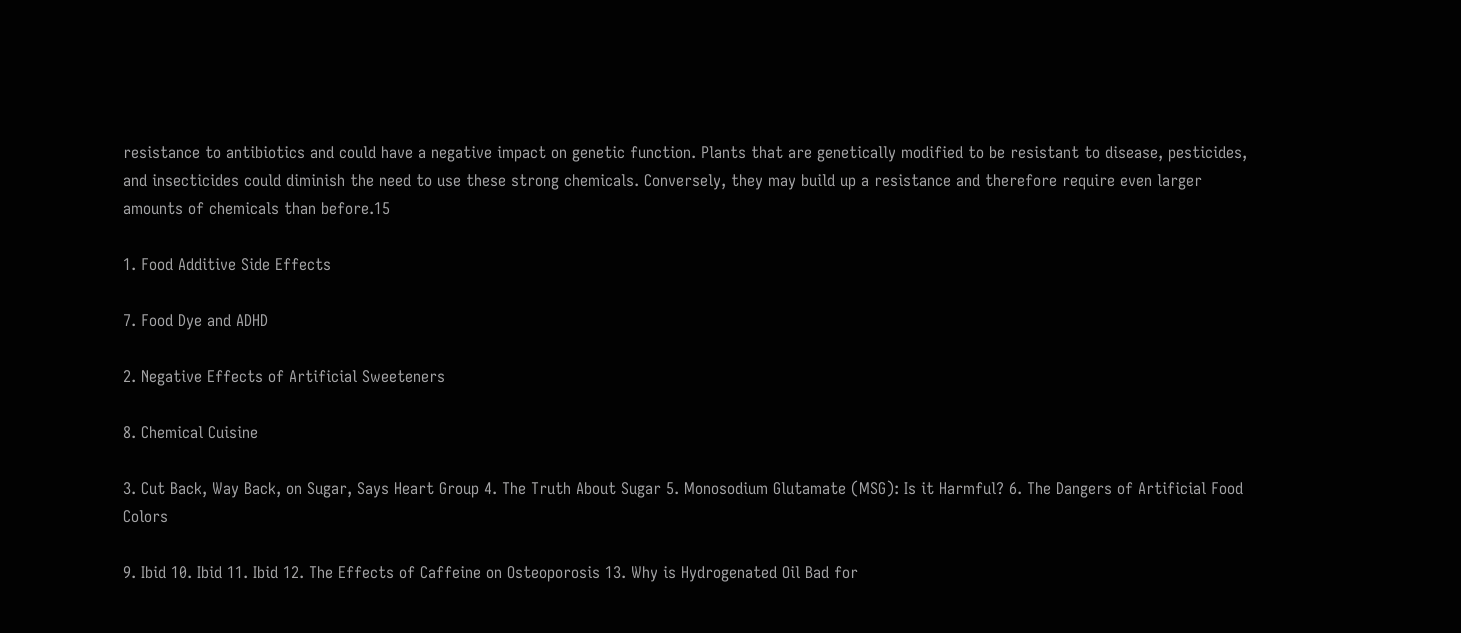resistance to antibiotics and could have a negative impact on genetic function. Plants that are genetically modified to be resistant to disease, pesticides, and insecticides could diminish the need to use these strong chemicals. Conversely, they may build up a resistance and therefore require even larger amounts of chemicals than before.15

1. Food Additive Side Effects

7. Food Dye and ADHD

2. Negative Effects of Artificial Sweeteners

8. Chemical Cuisine

3. Cut Back, Way Back, on Sugar, Says Heart Group 4. The Truth About Sugar 5. Monosodium Glutamate (MSG): Is it Harmful? 6. The Dangers of Artificial Food Colors

9. Ibid 10. Ibid 11. Ibid 12. The Effects of Caffeine on Osteoporosis 13. Why is Hydrogenated Oil Bad for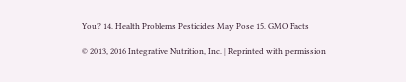You? 14. Health Problems Pesticides May Pose 15. GMO Facts

© 2013, 2016 Integrative Nutrition, Inc. | Reprinted with permission